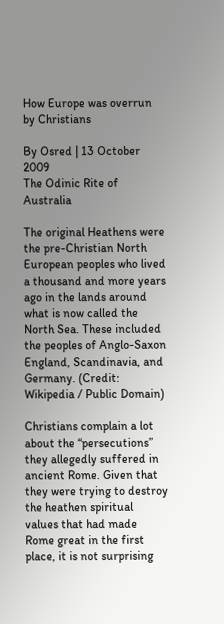How Europe was overrun by Christians

By Osred | 13 October 2009
The Odinic Rite of Australia

The original Heathens were the pre-Christian North European peoples who lived a thousand and more years ago in the lands around what is now called the North Sea. These included the peoples of Anglo-Saxon England, Scandinavia, and Germany. (Credit: Wikipedia / Public Domain)

Christians complain a lot about the “persecutions” they allegedly suffered in ancient Rome. Given that they were trying to destroy the heathen spiritual values that had made Rome great in the first place, it is not surprising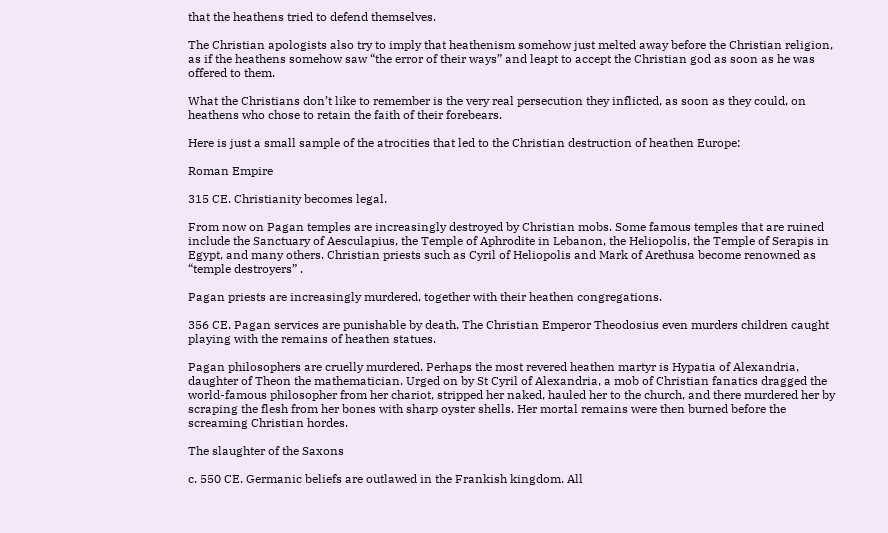that the heathens tried to defend themselves.

The Christian apologists also try to imply that heathenism somehow just melted away before the Christian religion, as if the heathens somehow saw “the error of their ways” and leapt to accept the Christian god as soon as he was offered to them.

What the Christians don’t like to remember is the very real persecution they inflicted, as soon as they could, on heathens who chose to retain the faith of their forebears.

Here is just a small sample of the atrocities that led to the Christian destruction of heathen Europe:

Roman Empire

315 CE. Christianity becomes legal.

From now on Pagan temples are increasingly destroyed by Christian mobs. Some famous temples that are ruined include the Sanctuary of Aesculapius, the Temple of Aphrodite in Lebanon, the Heliopolis, the Temple of Serapis in Egypt, and many others. Christian priests such as Cyril of Heliopolis and Mark of Arethusa become renowned as “temple destroyers” .

Pagan priests are increasingly murdered, together with their heathen congregations.

356 CE. Pagan services are punishable by death. The Christian Emperor Theodosius even murders children caught playing with the remains of heathen statues.

Pagan philosophers are cruelly murdered. Perhaps the most revered heathen martyr is Hypatia of Alexandria, daughter of Theon the mathematician. Urged on by St Cyril of Alexandria, a mob of Christian fanatics dragged the world-famous philosopher from her chariot, stripped her naked, hauled her to the church, and there murdered her by scraping the flesh from her bones with sharp oyster shells. Her mortal remains were then burned before the screaming Christian hordes.

The slaughter of the Saxons

c. 550 CE. Germanic beliefs are outlawed in the Frankish kingdom. All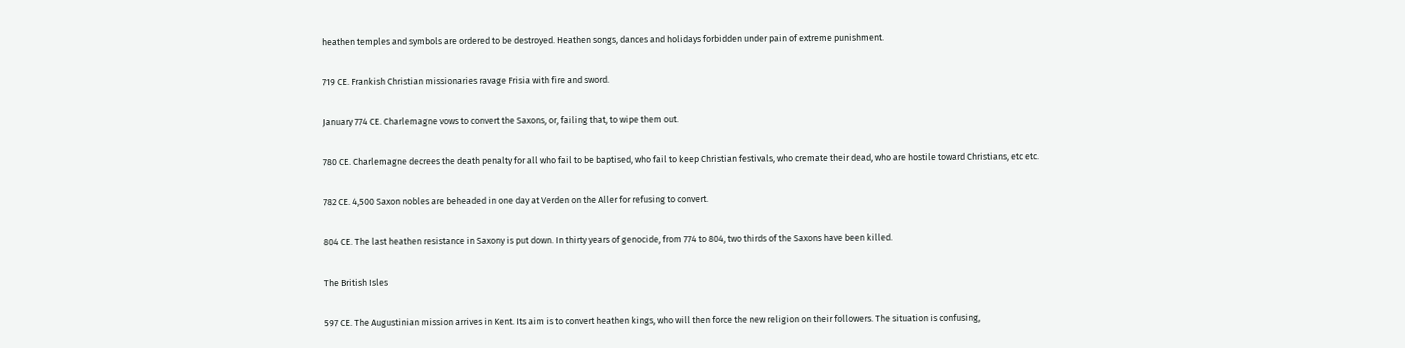heathen temples and symbols are ordered to be destroyed. Heathen songs, dances and holidays forbidden under pain of extreme punishment.

719 CE. Frankish Christian missionaries ravage Frisia with fire and sword.

January 774 CE. Charlemagne vows to convert the Saxons, or, failing that, to wipe them out.

780 CE. Charlemagne decrees the death penalty for all who fail to be baptised, who fail to keep Christian festivals, who cremate their dead, who are hostile toward Christians, etc etc.

782 CE. 4,500 Saxon nobles are beheaded in one day at Verden on the Aller for refusing to convert.

804 CE. The last heathen resistance in Saxony is put down. In thirty years of genocide, from 774 to 804, two thirds of the Saxons have been killed.

The British Isles

597 CE. The Augustinian mission arrives in Kent. Its aim is to convert heathen kings, who will then force the new religion on their followers. The situation is confusing,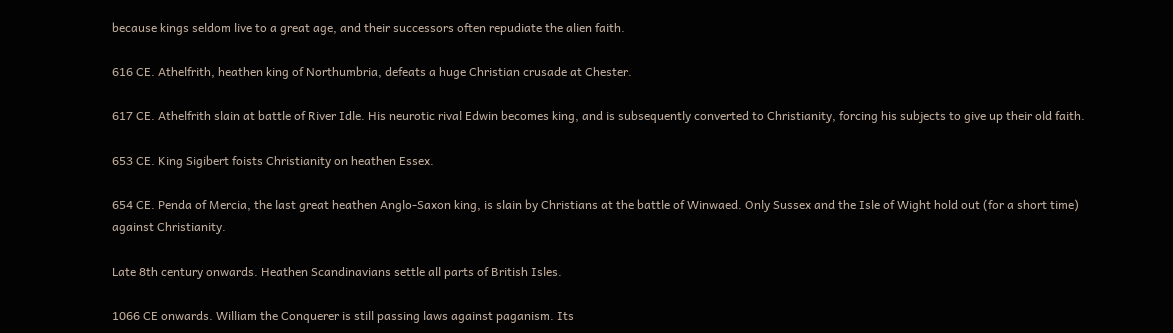because kings seldom live to a great age, and their successors often repudiate the alien faith.

616 CE. Athelfrith, heathen king of Northumbria, defeats a huge Christian crusade at Chester.

617 CE. Athelfrith slain at battle of River Idle. His neurotic rival Edwin becomes king, and is subsequently converted to Christianity, forcing his subjects to give up their old faith.

653 CE. King Sigibert foists Christianity on heathen Essex.

654 CE. Penda of Mercia, the last great heathen Anglo-Saxon king, is slain by Christians at the battle of Winwaed. Only Sussex and the Isle of Wight hold out (for a short time) against Christianity.

Late 8th century onwards. Heathen Scandinavians settle all parts of British Isles.

1066 CE onwards. William the Conquerer is still passing laws against paganism. Its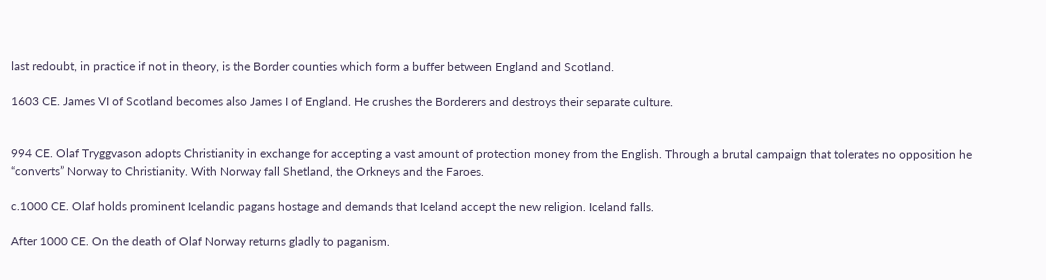last redoubt, in practice if not in theory, is the Border counties which form a buffer between England and Scotland.

1603 CE. James VI of Scotland becomes also James I of England. He crushes the Borderers and destroys their separate culture.


994 CE. Olaf Tryggvason adopts Christianity in exchange for accepting a vast amount of protection money from the English. Through a brutal campaign that tolerates no opposition he “converts” Norway to Christianity. With Norway fall Shetland, the Orkneys and the Faroes.

c.1000 CE. Olaf holds prominent Icelandic pagans hostage and demands that Iceland accept the new religion. Iceland falls.

After 1000 CE. On the death of Olaf Norway returns gladly to paganism.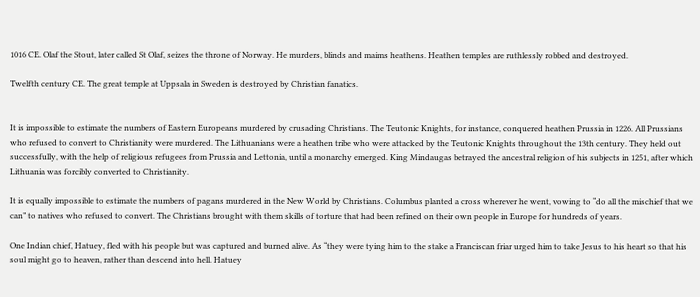1016 CE. Olaf the Stout, later called St Olaf, seizes the throne of Norway. He murders, blinds and maims heathens. Heathen temples are ruthlessly robbed and destroyed.

Twelfth century CE. The great temple at Uppsala in Sweden is destroyed by Christian fanatics.


It is impossible to estimate the numbers of Eastern Europeans murdered by crusading Christians. The Teutonic Knights, for instance, conquered heathen Prussia in 1226. All Prussians who refused to convert to Christianity were murdered. The Lithuanians were a heathen tribe who were attacked by the Teutonic Knights throughout the 13th century. They held out successfully, with the help of religious refugees from Prussia and Lettonia, until a monarchy emerged. King Mindaugas betrayed the ancestral religion of his subjects in 1251, after which Lithuania was forcibly converted to Christianity.

It is equally impossible to estimate the numbers of pagans murdered in the New World by Christians. Columbus planted a cross wherever he went, vowing to “do all the mischief that we can” to natives who refused to convert. The Christians brought with them skills of torture that had been refined on their own people in Europe for hundreds of years.

One Indian chief, Hatuey, fled with his people but was captured and burned alive. As “they were tying him to the stake a Franciscan friar urged him to take Jesus to his heart so that his soul might go to heaven, rather than descend into hell. Hatuey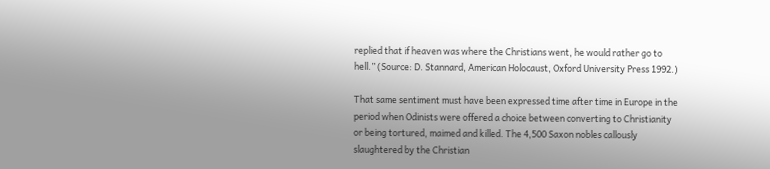replied that if heaven was where the Christians went, he would rather go to hell.” (Source: D. Stannard, American Holocaust, Oxford University Press 1992.)

That same sentiment must have been expressed time after time in Europe in the period when Odinists were offered a choice between converting to Christianity or being tortured, maimed and killed. The 4,500 Saxon nobles callously slaughtered by the Christian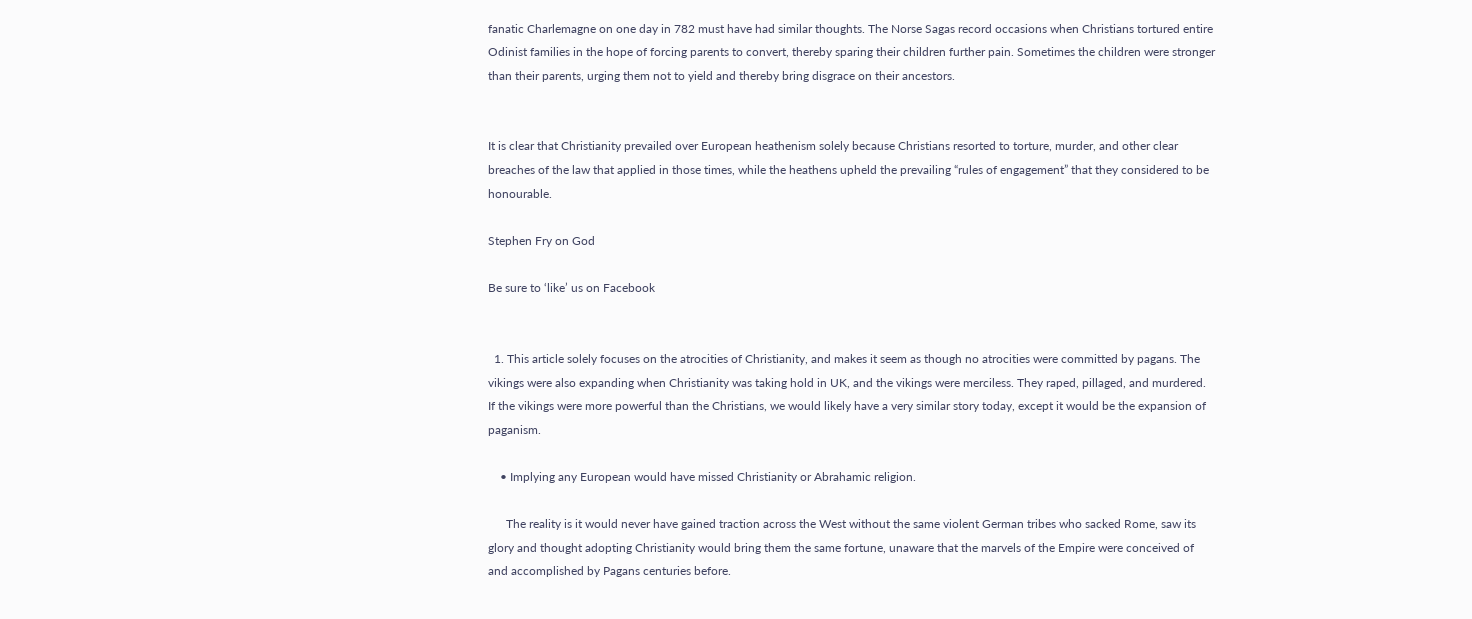fanatic Charlemagne on one day in 782 must have had similar thoughts. The Norse Sagas record occasions when Christians tortured entire Odinist families in the hope of forcing parents to convert, thereby sparing their children further pain. Sometimes the children were stronger than their parents, urging them not to yield and thereby bring disgrace on their ancestors.


It is clear that Christianity prevailed over European heathenism solely because Christians resorted to torture, murder, and other clear breaches of the law that applied in those times, while the heathens upheld the prevailing “rules of engagement” that they considered to be honourable.

Stephen Fry on God

Be sure to ‘like’ us on Facebook


  1. This article solely focuses on the atrocities of Christianity, and makes it seem as though no atrocities were committed by pagans. The vikings were also expanding when Christianity was taking hold in UK, and the vikings were merciless. They raped, pillaged, and murdered. If the vikings were more powerful than the Christians, we would likely have a very similar story today, except it would be the expansion of paganism.

    • Implying any European would have missed Christianity or Abrahamic religion.

      The reality is it would never have gained traction across the West without the same violent German tribes who sacked Rome, saw its glory and thought adopting Christianity would bring them the same fortune, unaware that the marvels of the Empire were conceived of and accomplished by Pagans centuries before.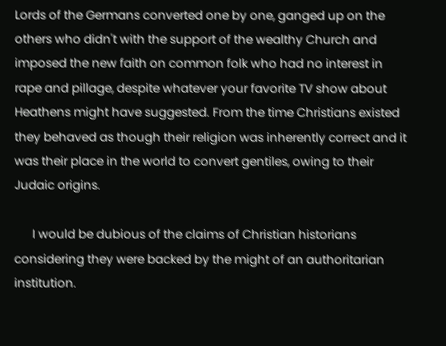Lords of the Germans converted one by one, ganged up on the others who didn't with the support of the wealthy Church and imposed the new faith on common folk who had no interest in rape and pillage, despite whatever your favorite TV show about Heathens might have suggested. From the time Christians existed they behaved as though their religion was inherently correct and it was their place in the world to convert gentiles, owing to their Judaic origins.

      I would be dubious of the claims of Christian historians considering they were backed by the might of an authoritarian institution.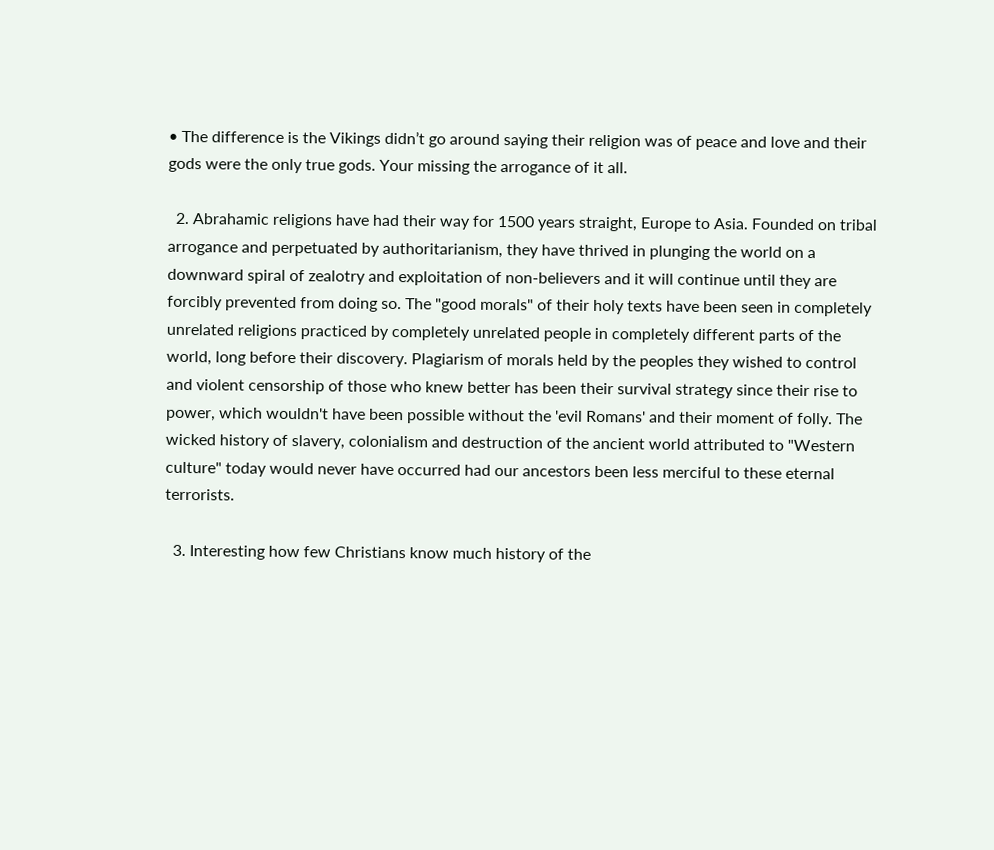• The difference is the Vikings didn’t go around saying their religion was of peace and love and their gods were the only true gods. Your missing the arrogance of it all.

  2. Abrahamic religions have had their way for 1500 years straight, Europe to Asia. Founded on tribal arrogance and perpetuated by authoritarianism, they have thrived in plunging the world on a downward spiral of zealotry and exploitation of non-believers and it will continue until they are forcibly prevented from doing so. The "good morals" of their holy texts have been seen in completely unrelated religions practiced by completely unrelated people in completely different parts of the world, long before their discovery. Plagiarism of morals held by the peoples they wished to control and violent censorship of those who knew better has been their survival strategy since their rise to power, which wouldn't have been possible without the 'evil Romans' and their moment of folly. The wicked history of slavery, colonialism and destruction of the ancient world attributed to "Western culture" today would never have occurred had our ancestors been less merciful to these eternal terrorists.

  3. Interesting how few Christians know much history of the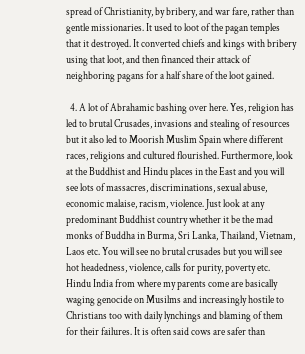spread of Christianity, by bribery, and war fare, rather than gentle missionaries. It used to loot of the pagan temples that it destroyed. It converted chiefs and kings with bribery using that loot, and then financed their attack of neighboring pagans for a half share of the loot gained.

  4. A lot of Abrahamic bashing over here. Yes, religion has led to brutal Crusades, invasions and stealing of resources but it also led to Moorish Muslim Spain where different races, religions and cultured flourished. Furthermore, look at the Buddhist and Hindu places in the East and you will see lots of massacres, discriminations, sexual abuse, economic malaise, racism, violence. Just look at any predominant Buddhist country whether it be the mad monks of Buddha in Burma, Sri Lanka, Thailand, Vietnam, Laos etc. You will see no brutal crusades but you will see hot headedness, violence, calls for purity, poverty etc. Hindu India from where my parents come are basically waging genocide on Musilms and increasingly hostile to Christians too with daily lynchings and blaming of them for their failures. It is often said cows are safer than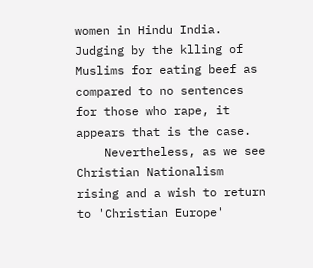women in Hindu India. Judging by the klling of Muslims for eating beef as compared to no sentences for those who rape, it appears that is the case.
    Nevertheless, as we see Christian Nationalism rising and a wish to return to 'Christian Europe'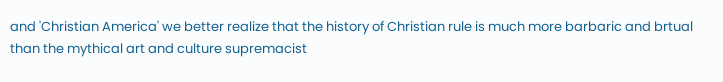and 'Christian America' we better realize that the history of Christian rule is much more barbaric and brtual than the mythical art and culture supremacist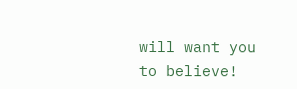will want you to believe!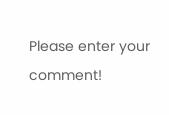Please enter your comment!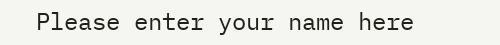Please enter your name here